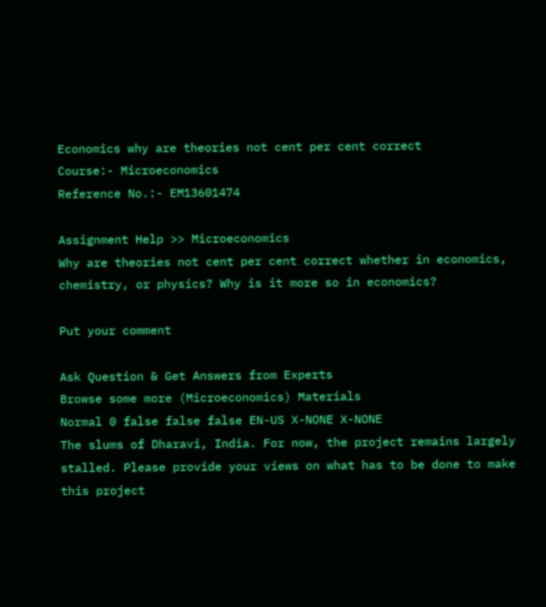Economics why are theories not cent per cent correct
Course:- Microeconomics
Reference No.:- EM13601474

Assignment Help >> Microeconomics
Why are theories not cent per cent correct whether in economics, chemistry, or physics? Why is it more so in economics?

Put your comment

Ask Question & Get Answers from Experts
Browse some more (Microeconomics) Materials
Normal 0 false false false EN-US X-NONE X-NONE
The slums of Dharavi, India. For now, the project remains largely stalled. Please provide your views on what has to be done to make this project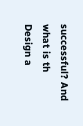successful? And what is th
Design a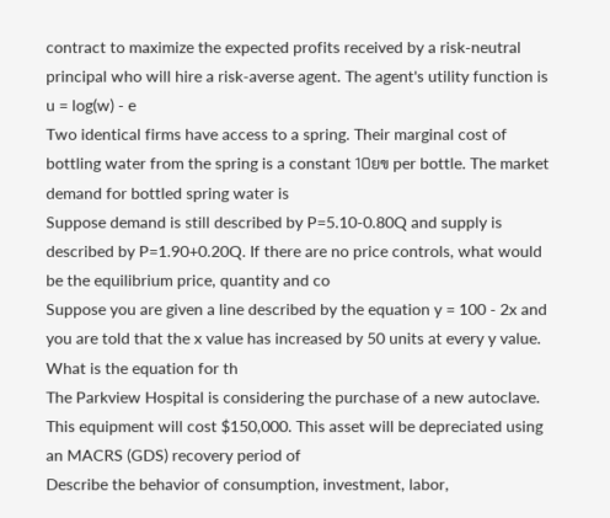contract to maximize the expected profits received by a risk-neutral principal who will hire a risk-averse agent. The agent's utility function is u = log(w) - e
Two identical firms have access to a spring. Their marginal cost of bottling water from the spring is a constant 10ยข per bottle. The market demand for bottled spring water is
Suppose demand is still described by P=5.10-0.80Q and supply is described by P=1.90+0.20Q. If there are no price controls, what would be the equilibrium price, quantity and co
Suppose you are given a line described by the equation y = 100 - 2x and you are told that the x value has increased by 50 units at every y value. What is the equation for th
The Parkview Hospital is considering the purchase of a new autoclave. This equipment will cost $150,000. This asset will be depreciated using an MACRS (GDS) recovery period of
Describe the behavior of consumption, investment, labor,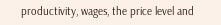productivity, wages, the price level and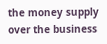the money supply over the business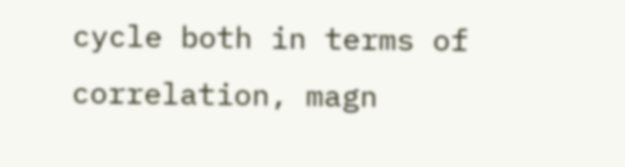cycle both in terms of correlation, magn